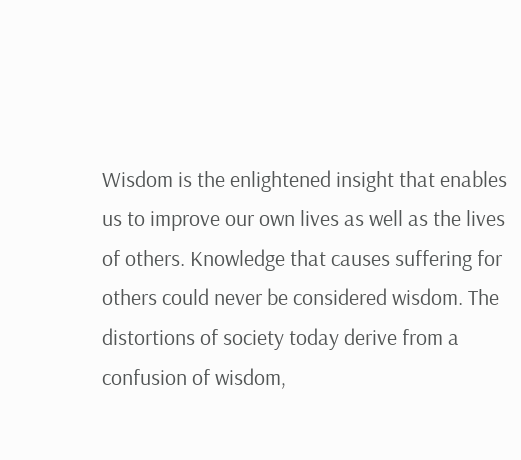Wisdom is the enlightened insight that enables us to improve our own lives as well as the lives of others. Knowledge that causes suffering for others could never be considered wisdom. The distortions of society today derive from a confusion of wisdom,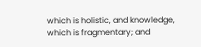which is holistic, and knowledge, which is fragmentary; and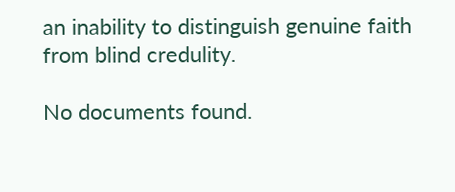an inability to distinguish genuine faith from blind credulity.

No documents found.